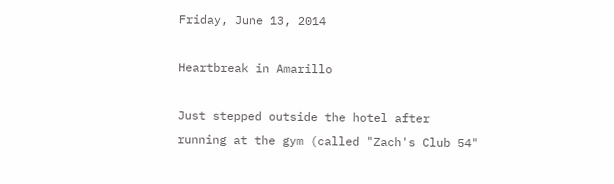Friday, June 13, 2014

Heartbreak in Amarillo

Just stepped outside the hotel after running at the gym (called "Zach's Club 54"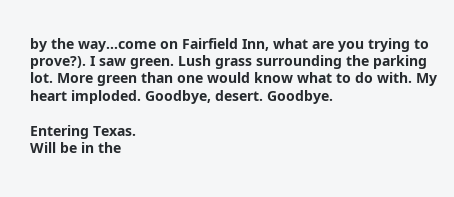by the way...come on Fairfield Inn, what are you trying to prove?). I saw green. Lush grass surrounding the parking lot. More green than one would know what to do with. My heart imploded. Goodbye, desert. Goodbye.

Entering Texas.
Will be in the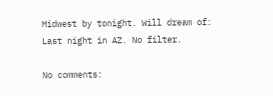Midwest by tonight. Will dream of:
Last night in AZ. No filter.

No comments: